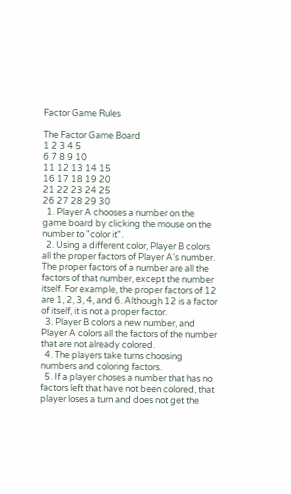Factor Game Rules

The Factor Game Board
1 2 3 4 5
6 7 8 9 10
11 12 13 14 15
16 17 18 19 20
21 22 23 24 25
26 27 28 29 30
  1. Player A chooses a number on the game board by clicking the mouse on the number to "color it".
  2. Using a different color, Player B colors all the proper factors of Player A's number. The proper factors of a number are all the factors of that number, except the number itself. For example, the proper factors of 12 are 1, 2, 3, 4, and 6. Although 12 is a factor of itself, it is not a proper factor.
  3. Player B colors a new number, and Player A colors all the factors of the number that are not already colored.
  4. The players take turns choosing numbers and coloring factors.
  5. If a player choses a number that has no factors left that have not been colored, that player loses a turn and does not get the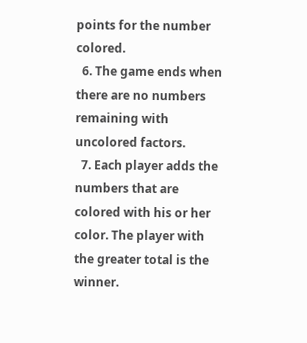points for the number colored.
  6. The game ends when there are no numbers remaining with uncolored factors.
  7. Each player adds the numbers that are colored with his or her color. The player with the greater total is the winner.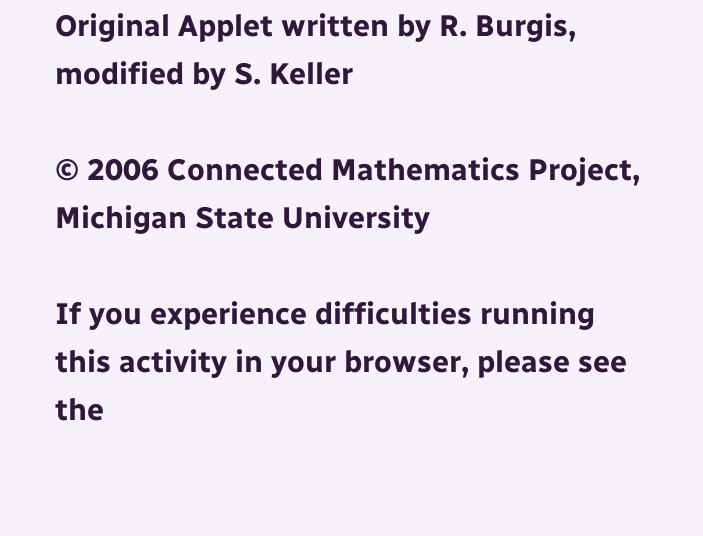Original Applet written by R. Burgis, modified by S. Keller

© 2006 Connected Mathematics Project, Michigan State University

If you experience difficulties running this activity in your browser, please see the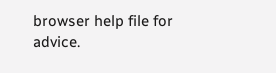browser help file for advice.